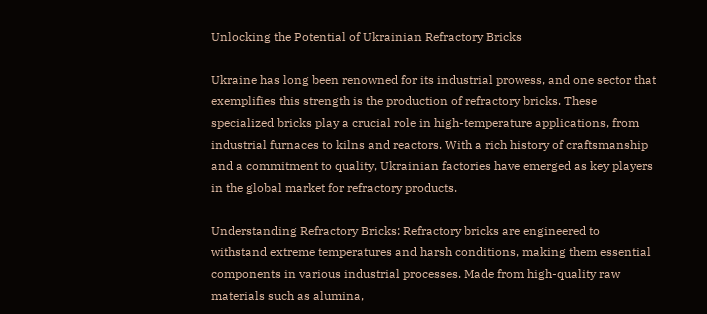Unlocking the Potential of Ukrainian Refractory Bricks

Ukraine has long been renowned for its industrial prowess, and one sector that exemplifies this strength is the production of refractory bricks. These specialized bricks play a crucial role in high-temperature applications, from industrial furnaces to kilns and reactors. With a rich history of craftsmanship and a commitment to quality, Ukrainian factories have emerged as key players in the global market for refractory products.

Understanding Refractory Bricks: Refractory bricks are engineered to withstand extreme temperatures and harsh conditions, making them essential components in various industrial processes. Made from high-quality raw materials such as alumina,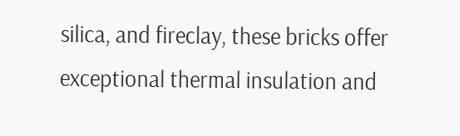silica, and fireclay, these bricks offer exceptional thermal insulation and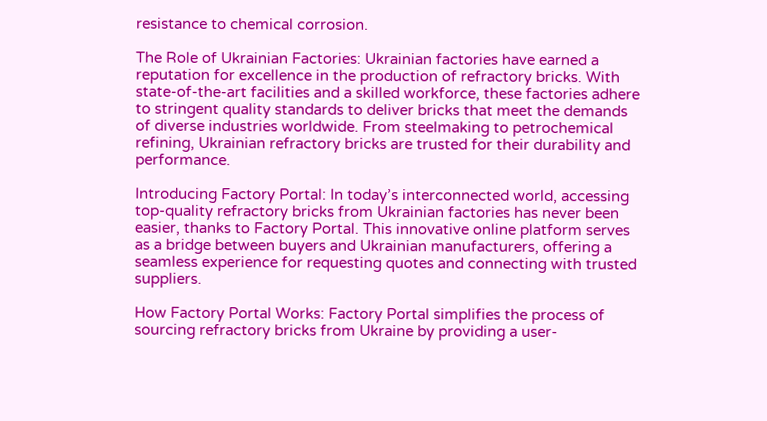resistance to chemical corrosion.

The Role of Ukrainian Factories: Ukrainian factories have earned a reputation for excellence in the production of refractory bricks. With state-of-the-art facilities and a skilled workforce, these factories adhere to stringent quality standards to deliver bricks that meet the demands of diverse industries worldwide. From steelmaking to petrochemical refining, Ukrainian refractory bricks are trusted for their durability and performance.

Introducing Factory Portal: In today’s interconnected world, accessing top-quality refractory bricks from Ukrainian factories has never been easier, thanks to Factory Portal. This innovative online platform serves as a bridge between buyers and Ukrainian manufacturers, offering a seamless experience for requesting quotes and connecting with trusted suppliers.

How Factory Portal Works: Factory Portal simplifies the process of sourcing refractory bricks from Ukraine by providing a user-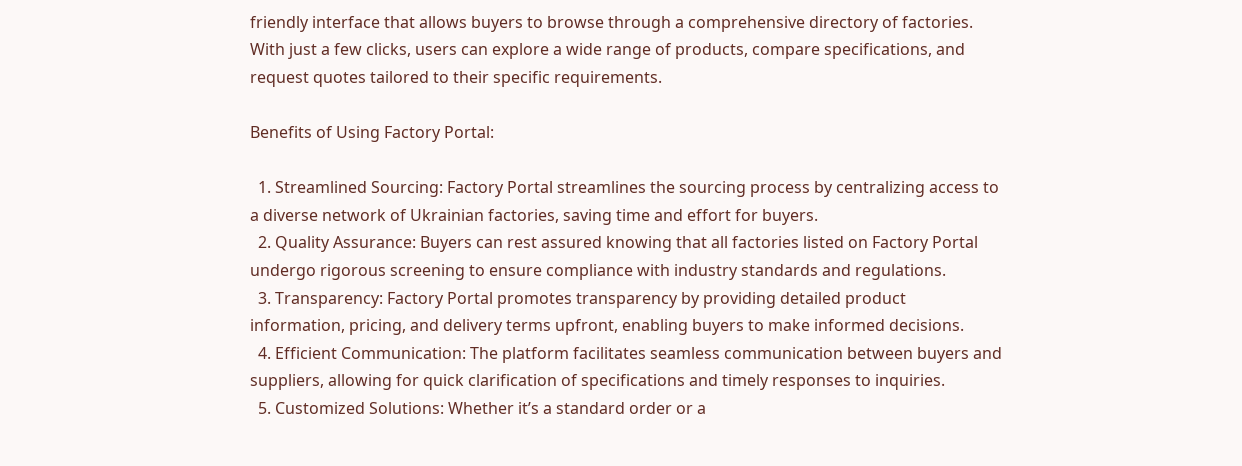friendly interface that allows buyers to browse through a comprehensive directory of factories. With just a few clicks, users can explore a wide range of products, compare specifications, and request quotes tailored to their specific requirements.

Benefits of Using Factory Portal:

  1. Streamlined Sourcing: Factory Portal streamlines the sourcing process by centralizing access to a diverse network of Ukrainian factories, saving time and effort for buyers.
  2. Quality Assurance: Buyers can rest assured knowing that all factories listed on Factory Portal undergo rigorous screening to ensure compliance with industry standards and regulations.
  3. Transparency: Factory Portal promotes transparency by providing detailed product information, pricing, and delivery terms upfront, enabling buyers to make informed decisions.
  4. Efficient Communication: The platform facilitates seamless communication between buyers and suppliers, allowing for quick clarification of specifications and timely responses to inquiries.
  5. Customized Solutions: Whether it’s a standard order or a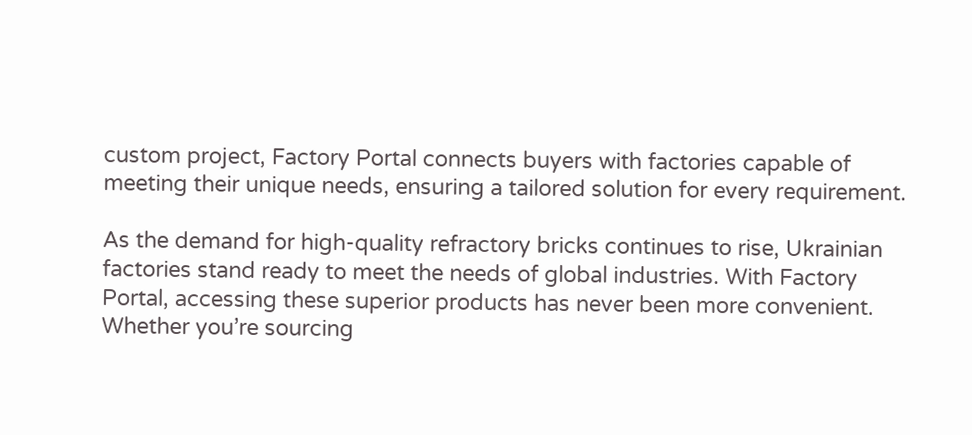custom project, Factory Portal connects buyers with factories capable of meeting their unique needs, ensuring a tailored solution for every requirement.

As the demand for high-quality refractory bricks continues to rise, Ukrainian factories stand ready to meet the needs of global industries. With Factory Portal, accessing these superior products has never been more convenient. Whether you’re sourcing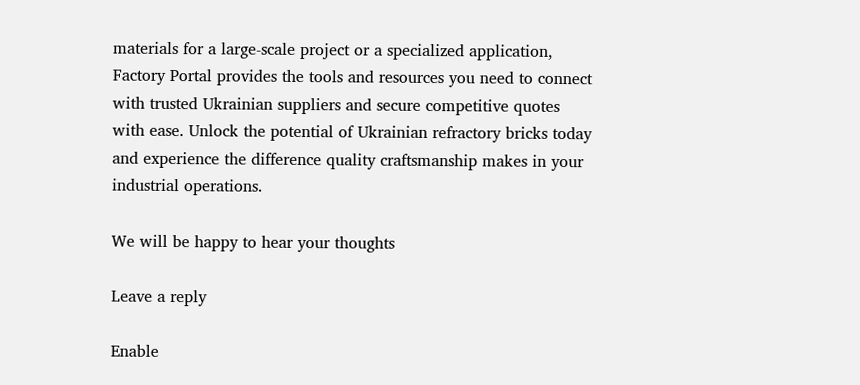materials for a large-scale project or a specialized application, Factory Portal provides the tools and resources you need to connect with trusted Ukrainian suppliers and secure competitive quotes with ease. Unlock the potential of Ukrainian refractory bricks today and experience the difference quality craftsmanship makes in your industrial operations.

We will be happy to hear your thoughts

Leave a reply

Enable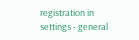registration in settings - general